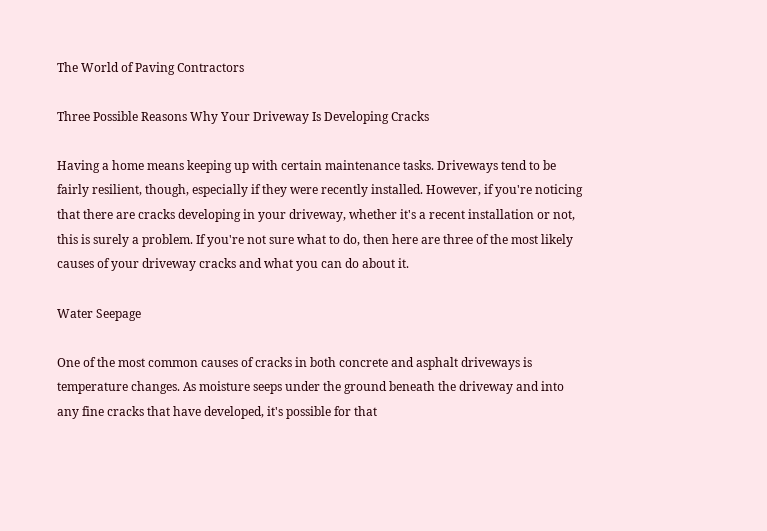The World of Paving Contractors

Three Possible Reasons Why Your Driveway Is Developing Cracks

Having a home means keeping up with certain maintenance tasks. Driveways tend to be fairly resilient, though, especially if they were recently installed. However, if you're noticing that there are cracks developing in your driveway, whether it's a recent installation or not, this is surely a problem. If you're not sure what to do, then here are three of the most likely causes of your driveway cracks and what you can do about it.

Water Seepage

One of the most common causes of cracks in both concrete and asphalt driveways is temperature changes. As moisture seeps under the ground beneath the driveway and into any fine cracks that have developed, it's possible for that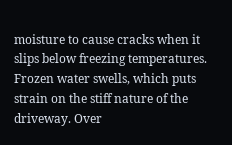moisture to cause cracks when it slips below freezing temperatures. Frozen water swells, which puts strain on the stiff nature of the driveway. Over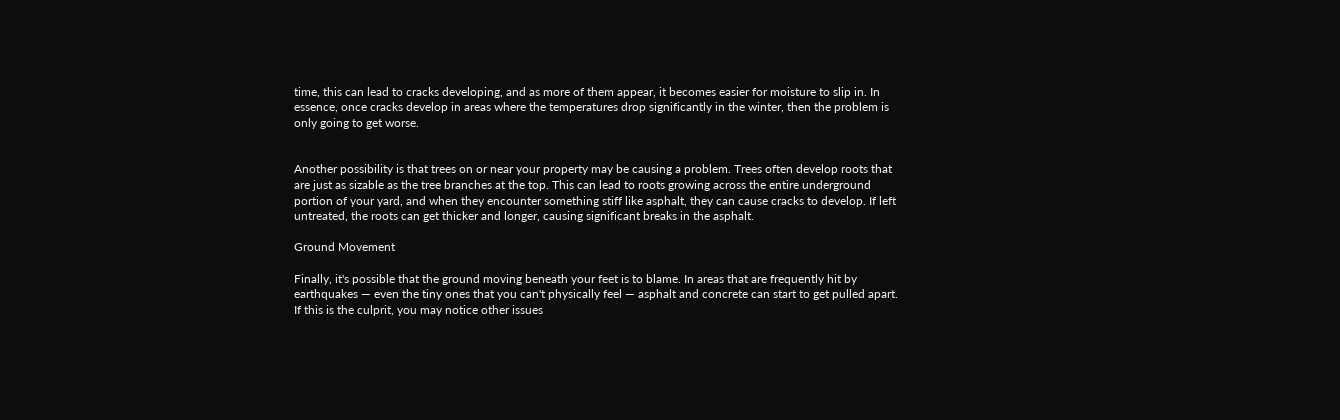time, this can lead to cracks developing, and as more of them appear, it becomes easier for moisture to slip in. In essence, once cracks develop in areas where the temperatures drop significantly in the winter, then the problem is only going to get worse.


Another possibility is that trees on or near your property may be causing a problem. Trees often develop roots that are just as sizable as the tree branches at the top. This can lead to roots growing across the entire underground portion of your yard, and when they encounter something stiff like asphalt, they can cause cracks to develop. If left untreated, the roots can get thicker and longer, causing significant breaks in the asphalt.

Ground Movement

Finally, it's possible that the ground moving beneath your feet is to blame. In areas that are frequently hit by earthquakes — even the tiny ones that you can't physically feel — asphalt and concrete can start to get pulled apart. If this is the culprit, you may notice other issues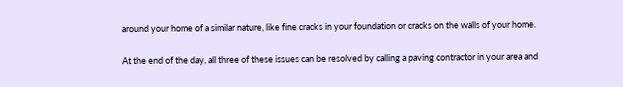around your home of a similar nature, like fine cracks in your foundation or cracks on the walls of your home.

At the end of the day, all three of these issues can be resolved by calling a paving contractor in your area and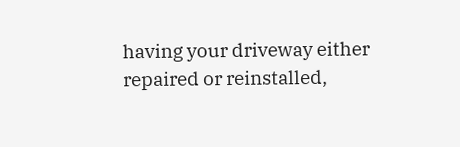having your driveway either repaired or reinstalled,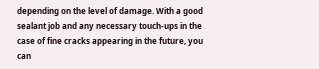depending on the level of damage. With a good sealant job and any necessary touch-ups in the case of fine cracks appearing in the future, you can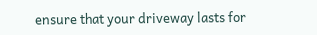ensure that your driveway lasts for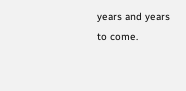years and years to come.